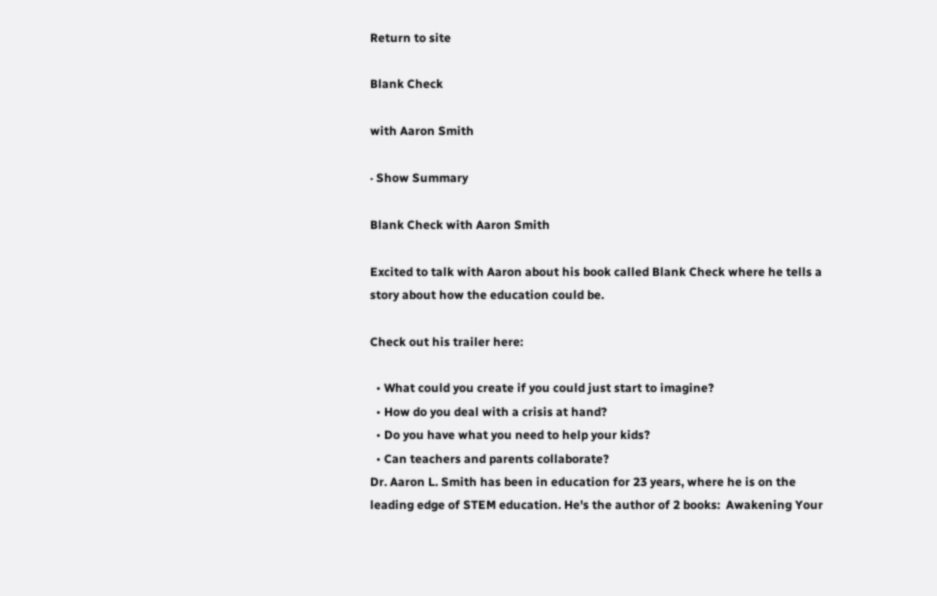Return to site

Blank Check

with Aaron Smith

· Show Summary

Blank Check with Aaron Smith

Excited to talk with Aaron about his book called Blank Check where he tells a story about how the education could be.

Check out his trailer here:

  • What could you create if you could just start to imagine?
  • How do you deal with a crisis at hand?
  • Do you have what you need to help your kids?
  • Can teachers and parents collaborate?
Dr. Aaron L. Smith has been in education for 23 years, where he is on the leading edge of STEM education. He's the author of 2 books:  Awakening Your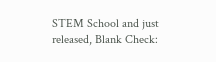STEM School and just released, Blank Check: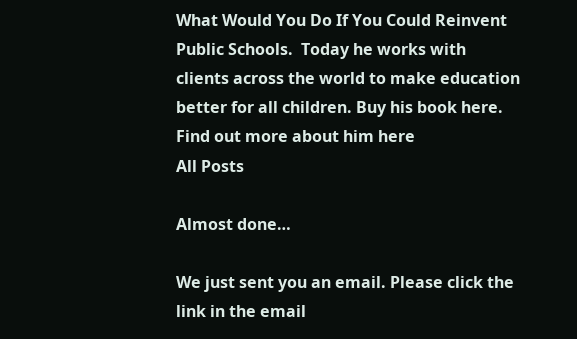What Would You Do If You Could Reinvent Public Schools.  Today he works with clients across the world to make education better for all children. Buy his book here. Find out more about him here
All Posts

Almost done…

We just sent you an email. Please click the link in the email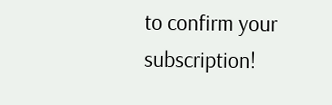to confirm your subscription!